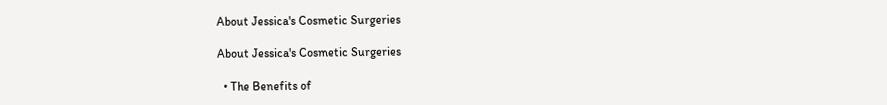About Jessica's Cosmetic Surgeries

About Jessica's Cosmetic Surgeries

  • The Benefits of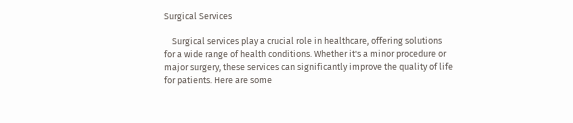Surgical Services

    Surgical services play a crucial role in healthcare, offering solutions for a wide range of health conditions. Whether it's a minor procedure or major surgery, these services can significantly improve the quality of life for patients. Here are some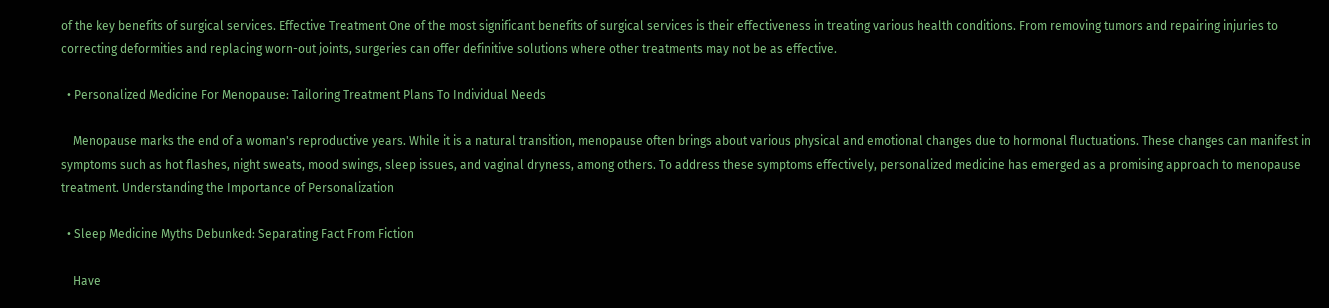of the key benefits of surgical services. Effective Treatment One of the most significant benefits of surgical services is their effectiveness in treating various health conditions. From removing tumors and repairing injuries to correcting deformities and replacing worn-out joints, surgeries can offer definitive solutions where other treatments may not be as effective.

  • Personalized Medicine For Menopause: Tailoring Treatment Plans To Individual Needs

    Menopause marks the end of a woman's reproductive years. While it is a natural transition, menopause often brings about various physical and emotional changes due to hormonal fluctuations. These changes can manifest in symptoms such as hot flashes, night sweats, mood swings, sleep issues, and vaginal dryness, among others. To address these symptoms effectively, personalized medicine has emerged as a promising approach to menopause treatment. Understanding the Importance of Personalization

  • Sleep Medicine Myths Debunked: Separating Fact From Fiction

    Have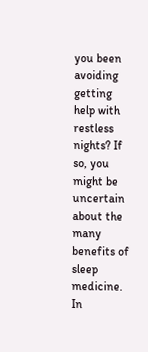you been avoiding getting help with restless nights? If so, you might be uncertain about the many benefits of sleep medicine. In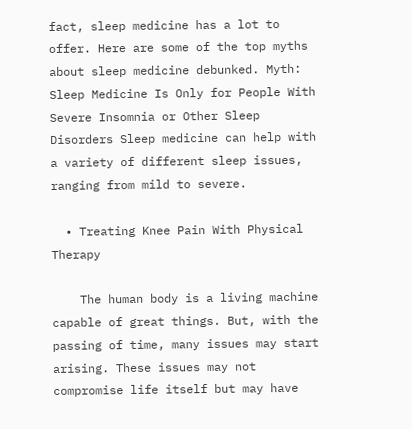fact, sleep medicine has a lot to offer. Here are some of the top myths about sleep medicine debunked. Myth: Sleep Medicine Is Only for People With Severe Insomnia or Other Sleep Disorders Sleep medicine can help with a variety of different sleep issues, ranging from mild to severe.

  • Treating Knee Pain With Physical Therapy

    The human body is a living machine capable of great things. But, with the passing of time, many issues may start arising. These issues may not compromise life itself but may have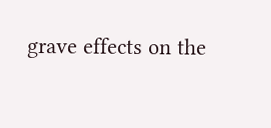grave effects on the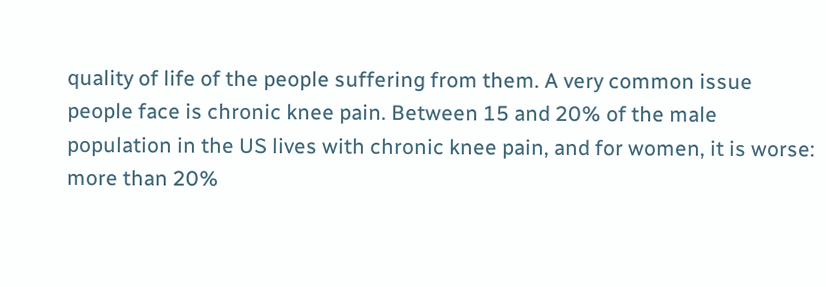quality of life of the people suffering from them. A very common issue people face is chronic knee pain. Between 15 and 20% of the male population in the US lives with chronic knee pain, and for women, it is worse: more than 20%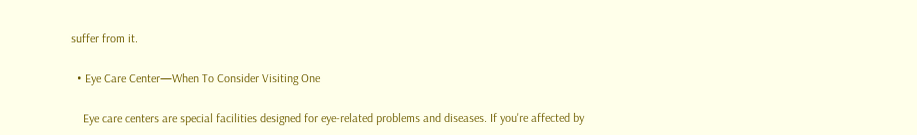suffer from it.

  • Eye Care Center—When To Consider Visiting One

    Eye care centers are special facilities designed for eye-related problems and diseases. If you're affected by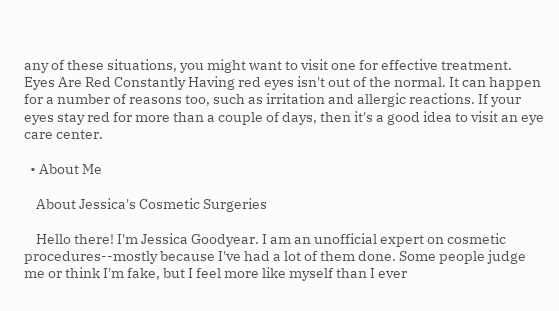any of these situations, you might want to visit one for effective treatment.  Eyes Are Red Constantly Having red eyes isn't out of the normal. It can happen for a number of reasons too, such as irritation and allergic reactions. If your eyes stay red for more than a couple of days, then it's a good idea to visit an eye care center.

  • About Me

    About Jessica's Cosmetic Surgeries

    Hello there! I'm Jessica Goodyear. I am an unofficial expert on cosmetic procedures--mostly because I've had a lot of them done. Some people judge me or think I'm fake, but I feel more like myself than I ever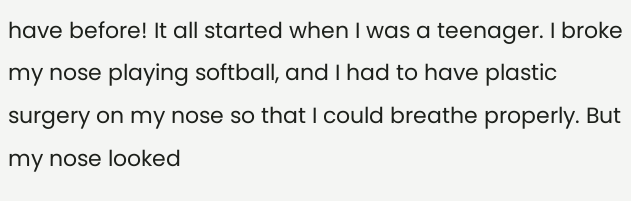have before! It all started when I was a teenager. I broke my nose playing softball, and I had to have plastic surgery on my nose so that I could breathe properly. But my nose looked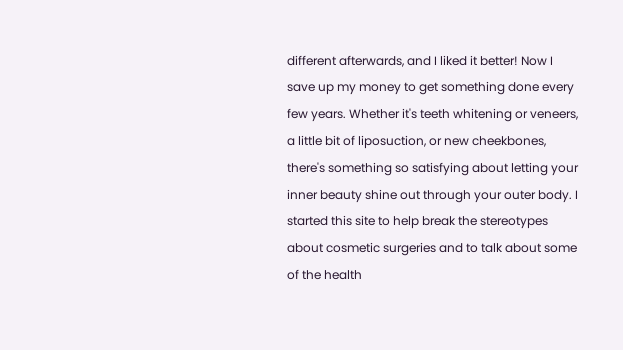different afterwards, and I liked it better! Now I save up my money to get something done every few years. Whether it's teeth whitening or veneers, a little bit of liposuction, or new cheekbones, there's something so satisfying about letting your inner beauty shine out through your outer body. I started this site to help break the stereotypes about cosmetic surgeries and to talk about some of the health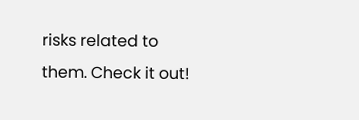risks related to them. Check it out!